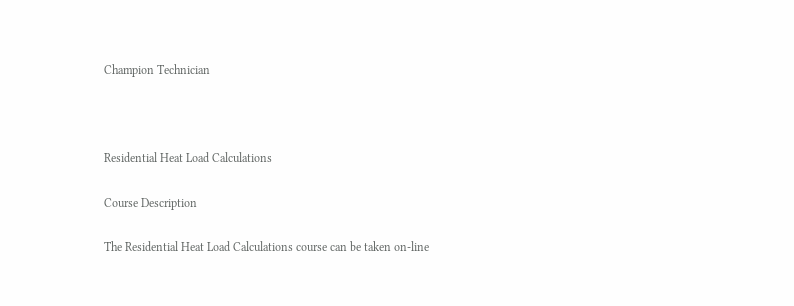Champion Technician



Residential Heat Load Calculations

Course Description

The Residential Heat Load Calculations course can be taken on-line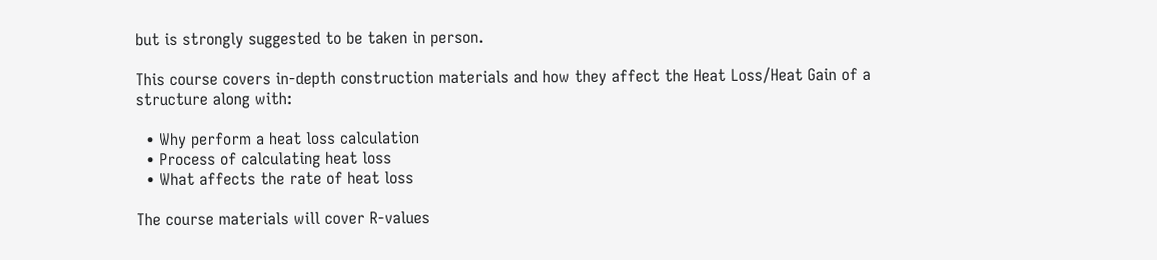but is strongly suggested to be taken in person.

This course covers in-depth construction materials and how they affect the Heat Loss/Heat Gain of a structure along with:

  • Why perform a heat loss calculation
  • Process of calculating heat loss
  • What affects the rate of heat loss

The course materials will cover R-values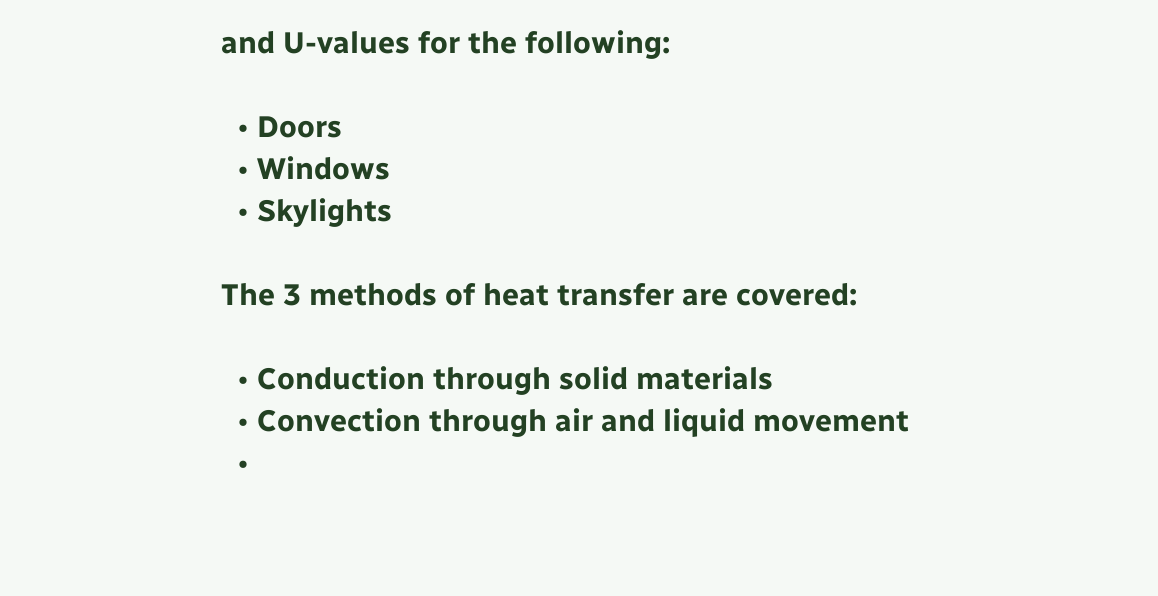and U-values for the following:

  • Doors
  • Windows
  • Skylights

The 3 methods of heat transfer are covered:

  • Conduction through solid materials
  • Convection through air and liquid movement
  •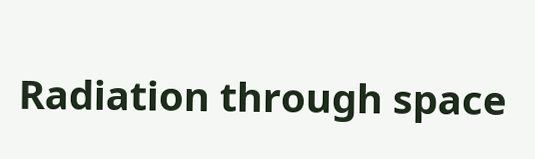Radiation through space